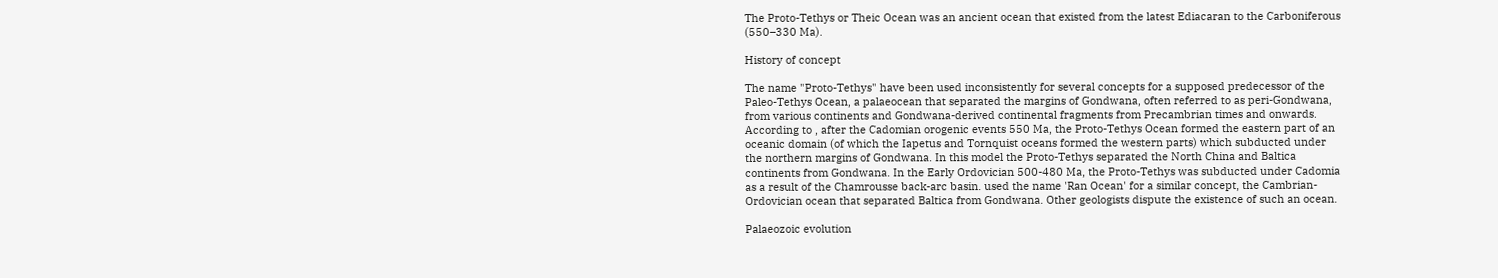The Proto-Tethys or Theic Ocean was an ancient ocean that existed from the latest Ediacaran to the Carboniferous (550–330 Ma).

History of concept

The name "Proto-Tethys" have been used inconsistently for several concepts for a supposed predecessor of the Paleo-Tethys Ocean, a palaeocean that separated the margins of Gondwana, often referred to as peri-Gondwana, from various continents and Gondwana-derived continental fragments from Precambrian times and onwards. According to , after the Cadomian orogenic events 550 Ma, the Proto-Tethys Ocean formed the eastern part of an oceanic domain (of which the Iapetus and Tornquist oceans formed the western parts) which subducted under the northern margins of Gondwana. In this model the Proto-Tethys separated the North China and Baltica continents from Gondwana. In the Early Ordovician 500-480 Ma, the Proto-Tethys was subducted under Cadomia as a result of the Chamrousse back-arc basin. used the name 'Ran Ocean' for a similar concept, the Cambrian-Ordovician ocean that separated Baltica from Gondwana. Other geologists dispute the existence of such an ocean.

Palaeozoic evolution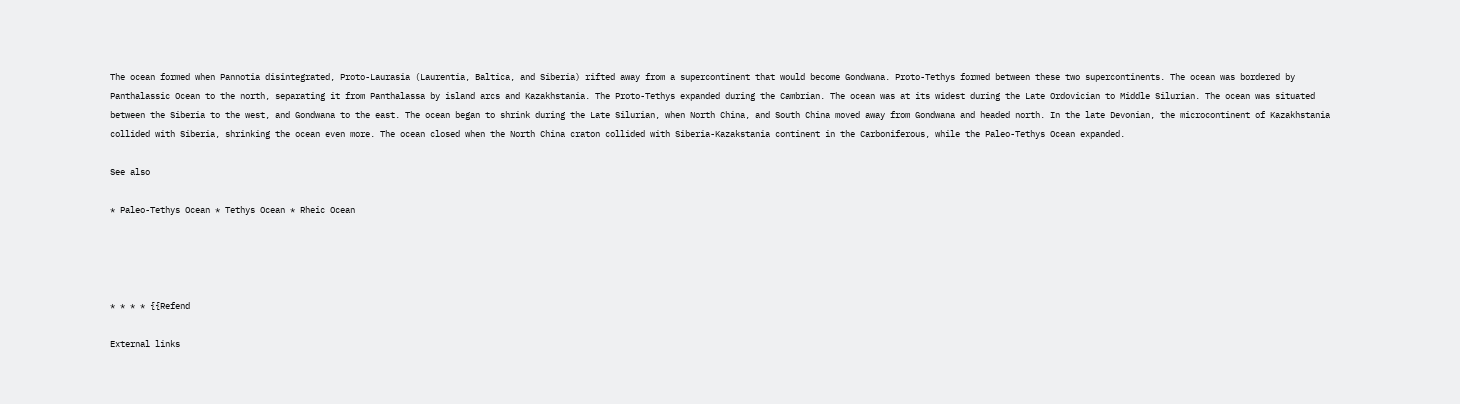The ocean formed when Pannotia disintegrated, Proto-Laurasia (Laurentia, Baltica, and Siberia) rifted away from a supercontinent that would become Gondwana. Proto-Tethys formed between these two supercontinents. The ocean was bordered by Panthalassic Ocean to the north, separating it from Panthalassa by island arcs and Kazakhstania. The Proto-Tethys expanded during the Cambrian. The ocean was at its widest during the Late Ordovician to Middle Silurian. The ocean was situated between the Siberia to the west, and Gondwana to the east. The ocean began to shrink during the Late Silurian, when North China, and South China moved away from Gondwana and headed north. In the late Devonian, the microcontinent of Kazakhstania collided with Siberia, shrinking the ocean even more. The ocean closed when the North China craton collided with Siberia-Kazakstania continent in the Carboniferous, while the Paleo-Tethys Ocean expanded.

See also

* Paleo-Tethys Ocean * Tethys Ocean * Rheic Ocean




* * * * {{Refend

External links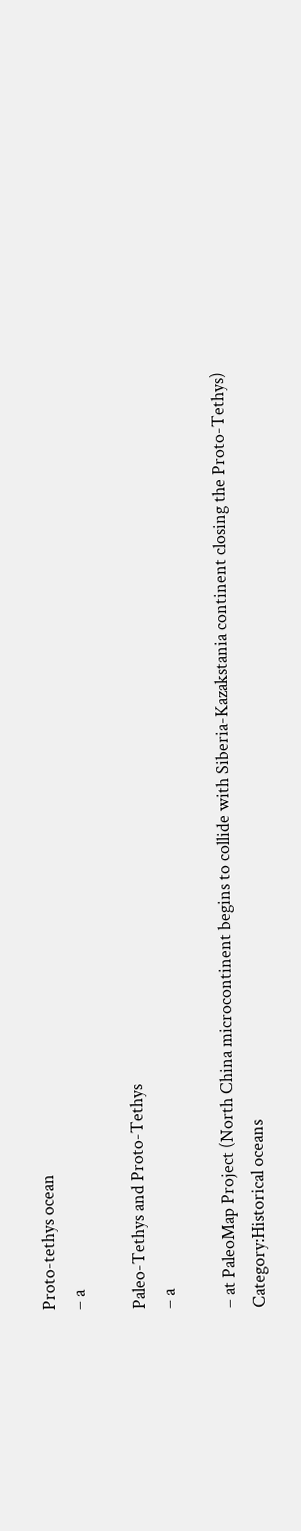Proto-tethys ocean
– a

Paleo-Tethys and Proto-Tethys
– a

– at PaleoMap Project (North China microcontinent begins to collide with Siberia-Kazakstania continent closing the Proto-Tethys) Category:Historical oceans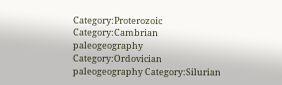Category:Proterozoic Category:Cambrian paleogeography Category:Ordovician paleogeography Category:Silurian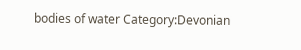bodies of water Category:Devonian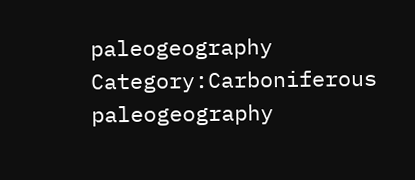paleogeography Category:Carboniferous paleogeography